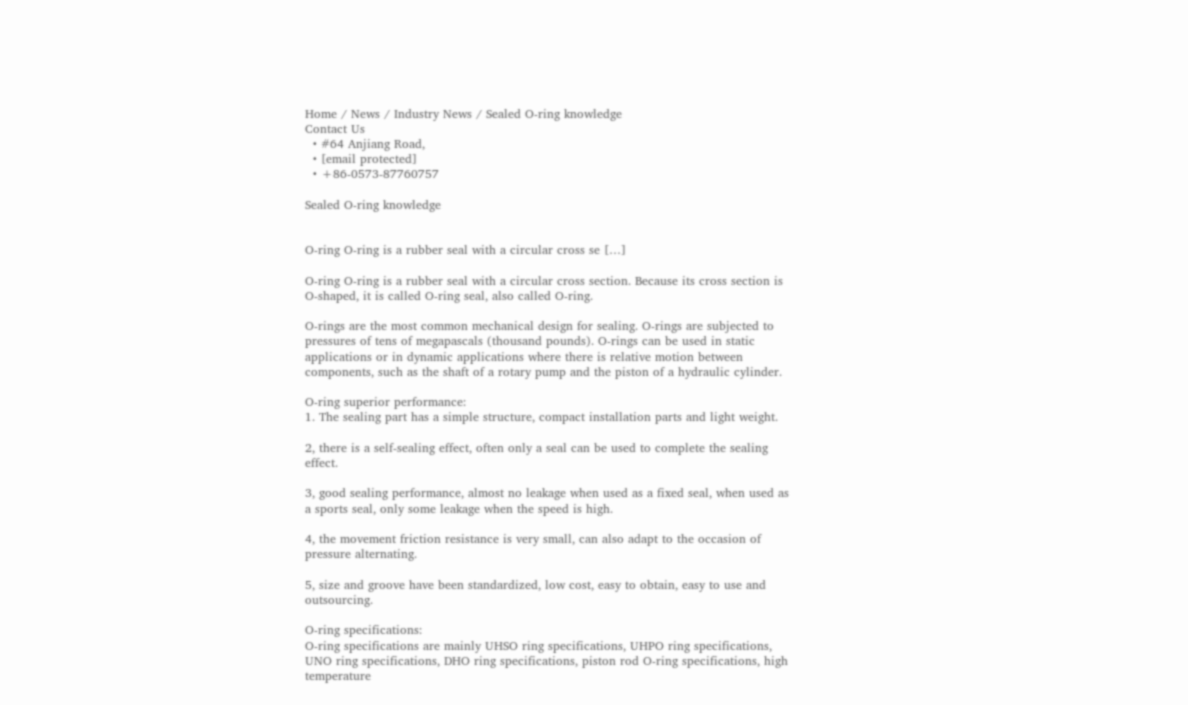Home / News / Industry News / Sealed O-ring knowledge
Contact Us
  • #64 Anjiang Road,
  • [email protected]
  • +86-0573-87760757

Sealed O-ring knowledge


O-ring O-ring is a rubber seal with a circular cross se […]

O-ring O-ring is a rubber seal with a circular cross section. Because its cross section is O-shaped, it is called O-ring seal, also called O-ring.

O-rings are the most common mechanical design for sealing. O-rings are subjected to pressures of tens of megapascals (thousand pounds). O-rings can be used in static applications or in dynamic applications where there is relative motion between components, such as the shaft of a rotary pump and the piston of a hydraulic cylinder.

O-ring superior performance:
1. The sealing part has a simple structure, compact installation parts and light weight.

2, there is a self-sealing effect, often only a seal can be used to complete the sealing effect.

3, good sealing performance, almost no leakage when used as a fixed seal, when used as a sports seal, only some leakage when the speed is high.

4, the movement friction resistance is very small, can also adapt to the occasion of pressure alternating.

5, size and groove have been standardized, low cost, easy to obtain, easy to use and outsourcing.

O-ring specifications:
O-ring specifications are mainly UHSO ring specifications, UHPO ring specifications, UNO ring specifications, DHO ring specifications, piston rod O-ring specifications, high temperature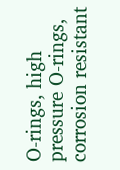O-rings, high pressure O-rings, corrosion resistant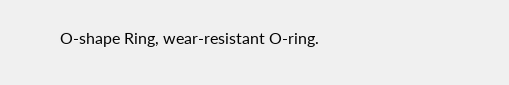O-shape Ring, wear-resistant O-ring.